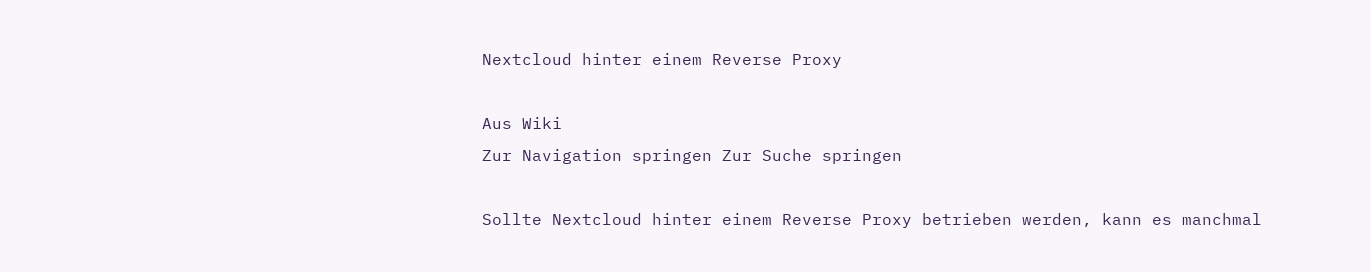Nextcloud hinter einem Reverse Proxy

Aus Wiki
Zur Navigation springen Zur Suche springen

Sollte Nextcloud hinter einem Reverse Proxy betrieben werden, kann es manchmal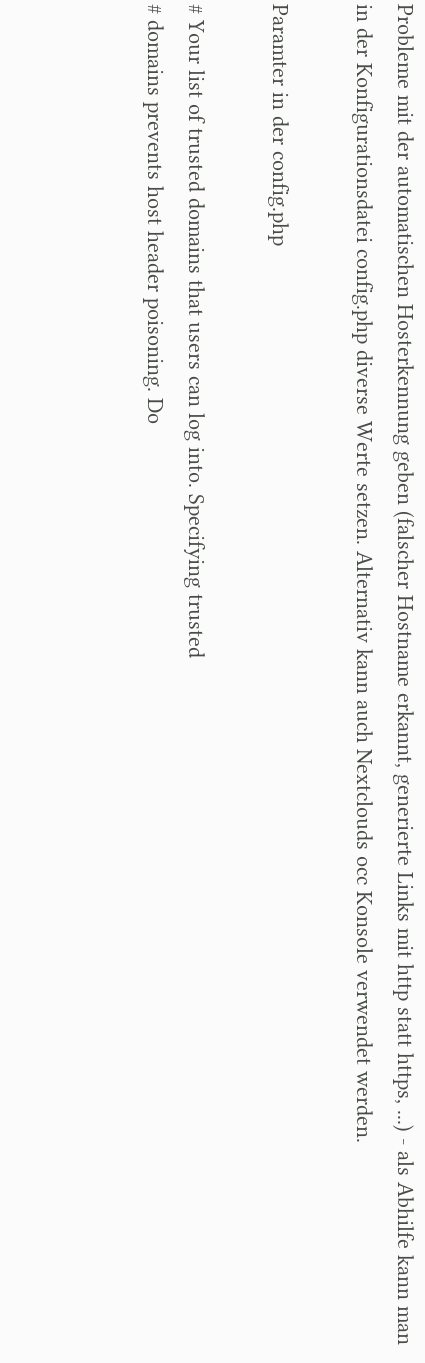Probleme mit der automatischen Hosterkennung geben (falscher Hostname erkannt, generierte Links mit http statt https, ...) - als Abhilfe kann man in der Konfigurationsdatei config.php diverse Werte setzen. Alternativ kann auch Nextclouds occ Konsole verwendet werden.

Paramter in der config.php

# Your list of trusted domains that users can log into. Specifying trusted
# domains prevents host header poisoning. Do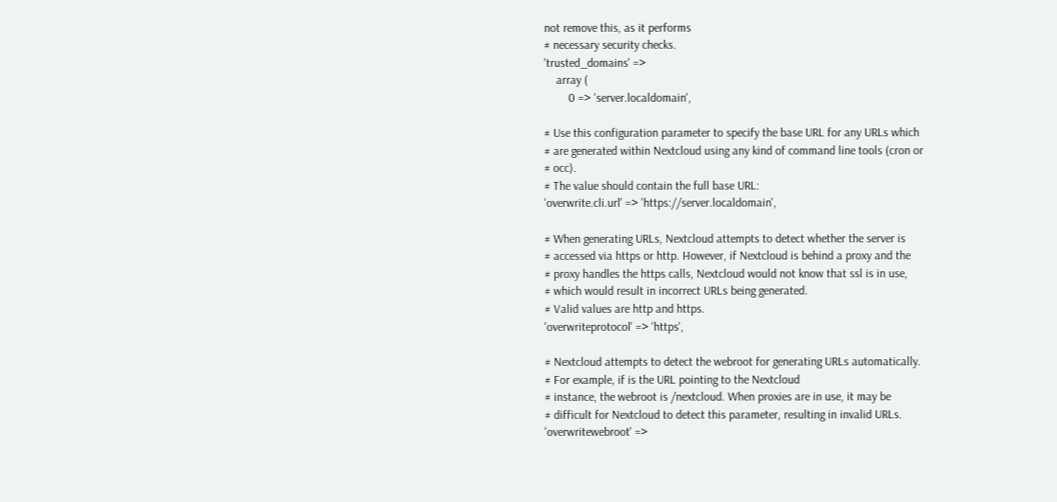not remove this, as it performs
# necessary security checks.
'trusted_domains' =>
    array (
        0 => 'server.localdomain',

# Use this configuration parameter to specify the base URL for any URLs which
# are generated within Nextcloud using any kind of command line tools (cron or
# occ).
# The value should contain the full base URL:
'overwrite.cli.url' => 'https://server.localdomain',

# When generating URLs, Nextcloud attempts to detect whether the server is
# accessed via https or http. However, if Nextcloud is behind a proxy and the
# proxy handles the https calls, Nextcloud would not know that ssl is in use,
# which would result in incorrect URLs being generated.
# Valid values are http and https.
'overwriteprotocol' => 'https',

# Nextcloud attempts to detect the webroot for generating URLs automatically.
# For example, if is the URL pointing to the Nextcloud
# instance, the webroot is /nextcloud. When proxies are in use, it may be
# difficult for Nextcloud to detect this parameter, resulting in invalid URLs.
'overwritewebroot' =>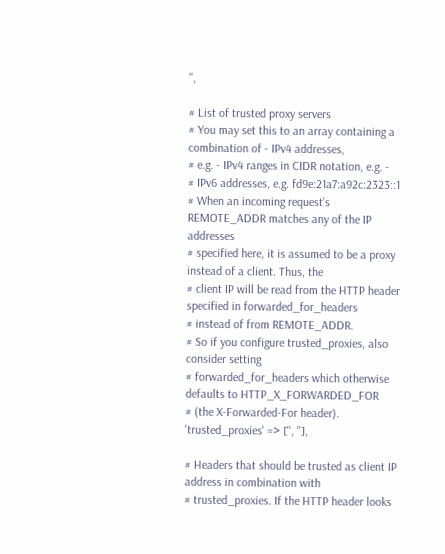'',

# List of trusted proxy servers
# You may set this to an array containing a combination of - IPv4 addresses,
# e.g. - IPv4 ranges in CIDR notation, e.g. -
# IPv6 addresses, e.g. fd9e:21a7:a92c:2323::1
# When an incoming request’s REMOTE_ADDR matches any of the IP addresses
# specified here, it is assumed to be a proxy instead of a client. Thus, the
# client IP will be read from the HTTP header specified in forwarded_for_headers
# instead of from REMOTE_ADDR.
# So if you configure trusted_proxies, also consider setting
# forwarded_for_headers which otherwise defaults to HTTP_X_FORWARDED_FOR
# (the X-Forwarded-For header).
'trusted_proxies' => ['', ''],

# Headers that should be trusted as client IP address in combination with
# trusted_proxies. If the HTTP header looks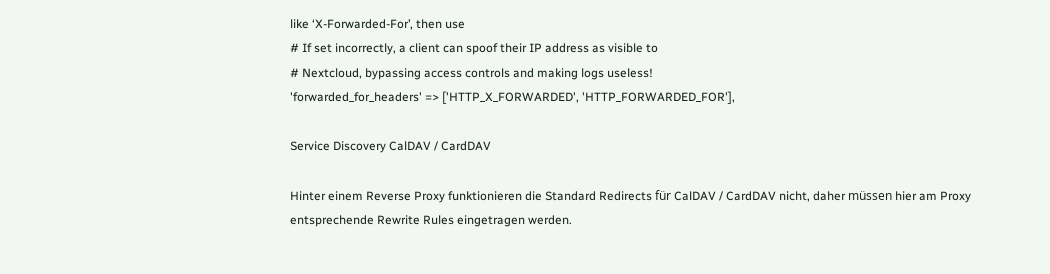like ‘X-Forwarded-For’, then use
# If set incorrectly, a client can spoof their IP address as visible to
# Nextcloud, bypassing access controls and making logs useless!
'forwarded_for_headers' => ['HTTP_X_FORWARDED', 'HTTP_FORWARDED_FOR'],

Service Discovery CalDAV / CardDAV

Hinter einem Reverse Proxy funktionieren die Standard Redirects für CalDAV / CardDAV nicht, daher müssen hier am Proxy entsprechende Rewrite Rules eingetragen werden.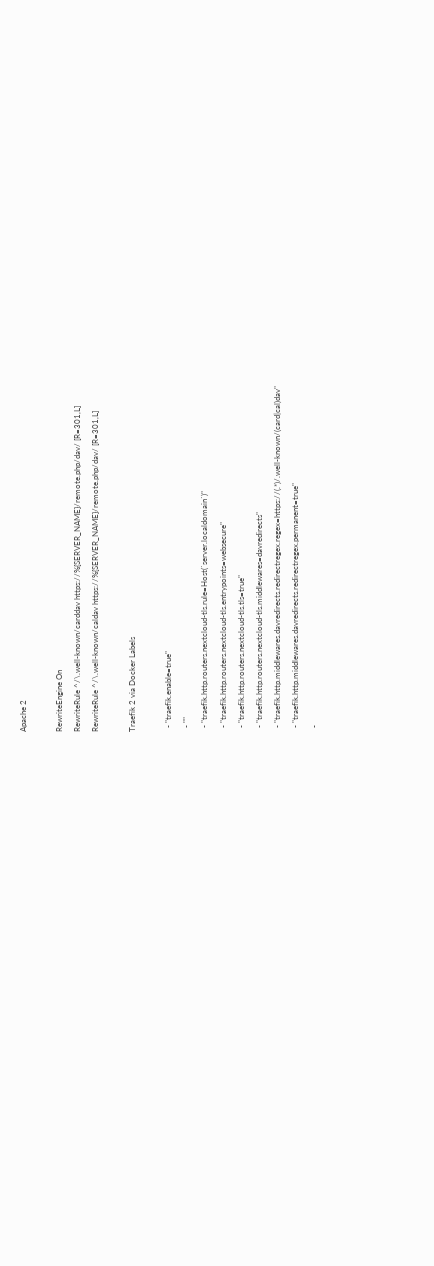Apache 2

RewriteEngine On
RewriteRule ^/\.well-known/carddav https://%{SERVER_NAME}/remote.php/dav/ [R=301,L]
RewriteRule ^/\.well-known/caldav https://%{SERVER_NAME}/remote.php/dav/ [R=301,L]

Traefik 2 via Docker Labels

  - "traefik.enable=true"
  - ""
  - "traefik.http.routers.nextcloud-tls.rule=Host(`server.localdomain`)"
  - "traefik.http.routers.nextcloud-tls.entrypoints=websecure"
  - "traefik.http.routers.nextcloud-tls.tls=true"
  - "traefik.http.routers.nextcloud-tls.middlewares=davredirects"
  - "traefik.http.middlewares.davredirects.redirectregex.regex=https://(.*)/.well-known/(card|cal)dav"
  - "traefik.http.middlewares.davredirects.redirectregex.permanent=true"
  -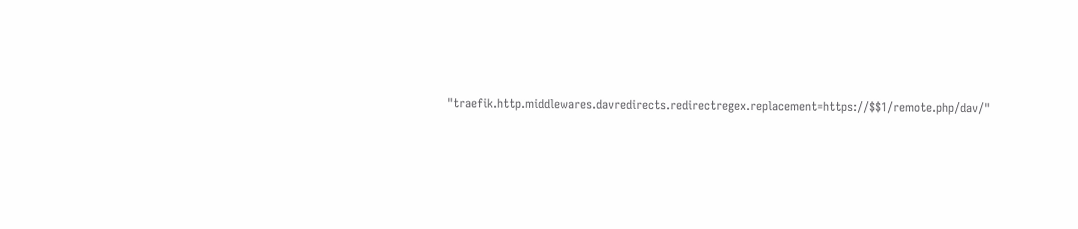"traefik.http.middlewares.davredirects.redirectregex.replacement=https://$$1/remote.php/dav/"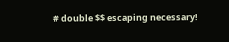# double $$ escaping necessary!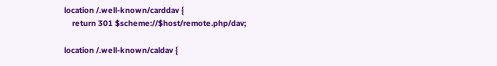location /.well-known/carddav {
    return 301 $scheme://$host/remote.php/dav;

location /.well-known/caldav {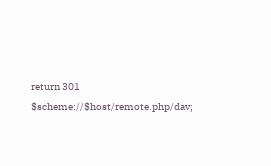return 301 $scheme://$host/remote.php/dav;